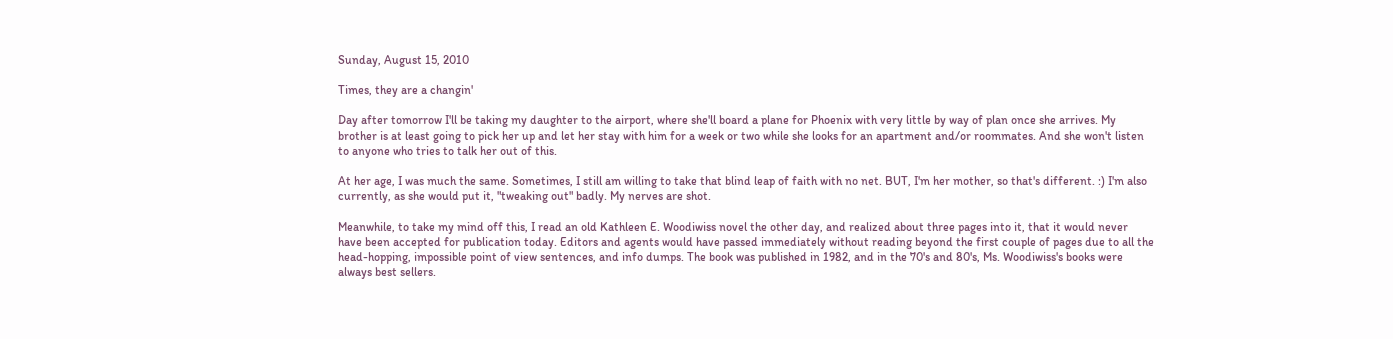Sunday, August 15, 2010

Times, they are a changin'

Day after tomorrow I'll be taking my daughter to the airport, where she'll board a plane for Phoenix with very little by way of plan once she arrives. My brother is at least going to pick her up and let her stay with him for a week or two while she looks for an apartment and/or roommates. And she won't listen to anyone who tries to talk her out of this.

At her age, I was much the same. Sometimes, I still am willing to take that blind leap of faith with no net. BUT, I'm her mother, so that's different. :) I'm also currently, as she would put it, "tweaking out" badly. My nerves are shot.

Meanwhile, to take my mind off this, I read an old Kathleen E. Woodiwiss novel the other day, and realized about three pages into it, that it would never have been accepted for publication today. Editors and agents would have passed immediately without reading beyond the first couple of pages due to all the head-hopping, impossible point of view sentences, and info dumps. The book was published in 1982, and in the 70's and 80's, Ms. Woodiwiss's books were always best sellers.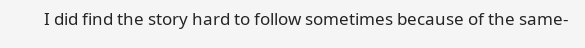I did find the story hard to follow sometimes because of the same-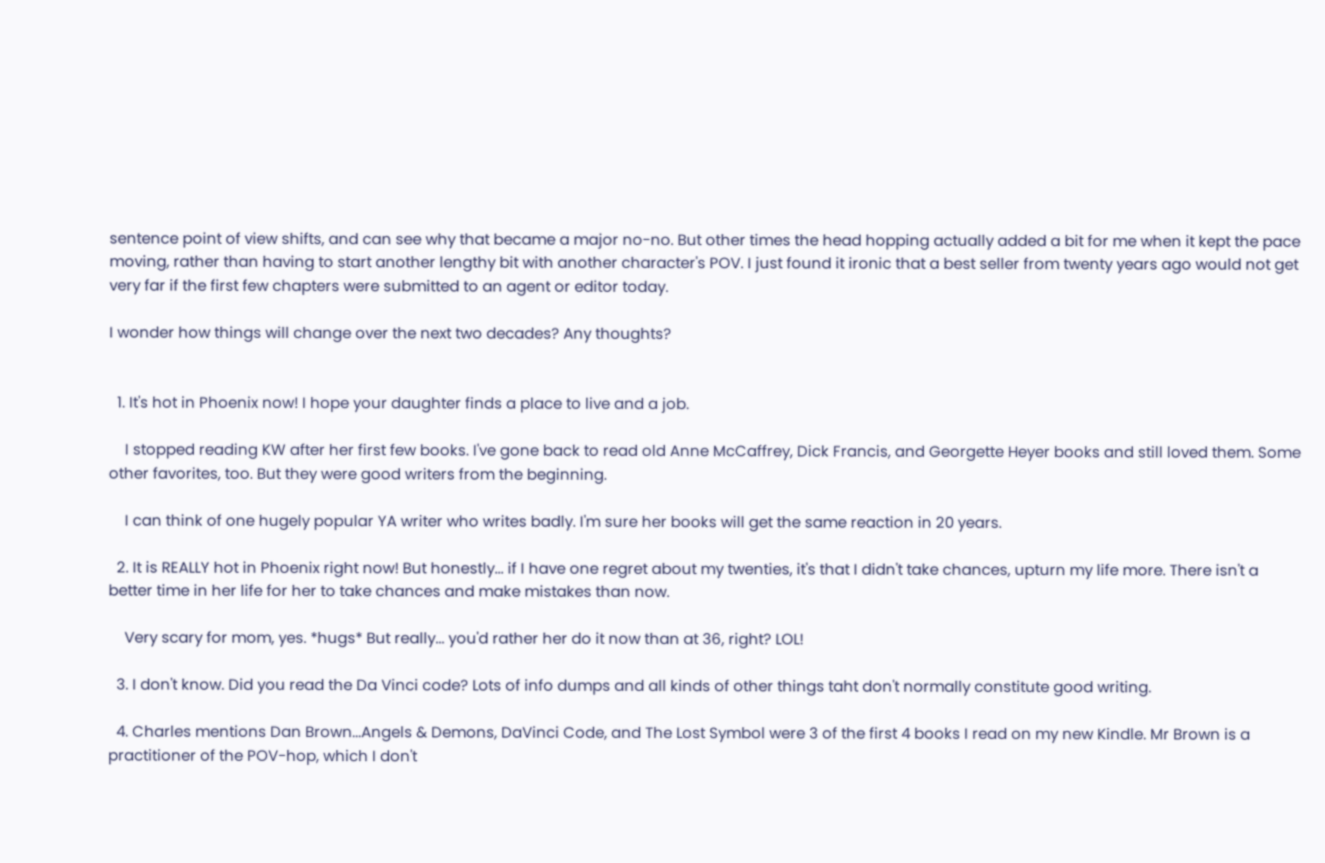sentence point of view shifts, and can see why that became a major no-no. But other times the head hopping actually added a bit for me when it kept the pace moving, rather than having to start another lengthy bit with another character's POV. I just found it ironic that a best seller from twenty years ago would not get very far if the first few chapters were submitted to an agent or editor today.

I wonder how things will change over the next two decades? Any thoughts?


  1. It's hot in Phoenix now! I hope your daughter finds a place to live and a job.

    I stopped reading KW after her first few books. I've gone back to read old Anne McCaffrey, Dick Francis, and Georgette Heyer books and still loved them. Some other favorites, too. But they were good writers from the beginning.

    I can think of one hugely popular YA writer who writes badly. I'm sure her books will get the same reaction in 20 years.

  2. It is REALLY hot in Phoenix right now! But honestly... if I have one regret about my twenties, it's that I didn't take chances, upturn my life more. There isn't a better time in her life for her to take chances and make mistakes than now.

    Very scary for mom, yes. *hugs* But really... you'd rather her do it now than at 36, right? LOL!

  3. I don't know. Did you read the Da Vinci code? Lots of info dumps and all kinds of other things taht don't normally constitute good writing.

  4. Charles mentions Dan Brown...Angels & Demons, DaVinci Code, and The Lost Symbol were 3 of the first 4 books I read on my new Kindle. Mr Brown is a practitioner of the POV-hop, which I don't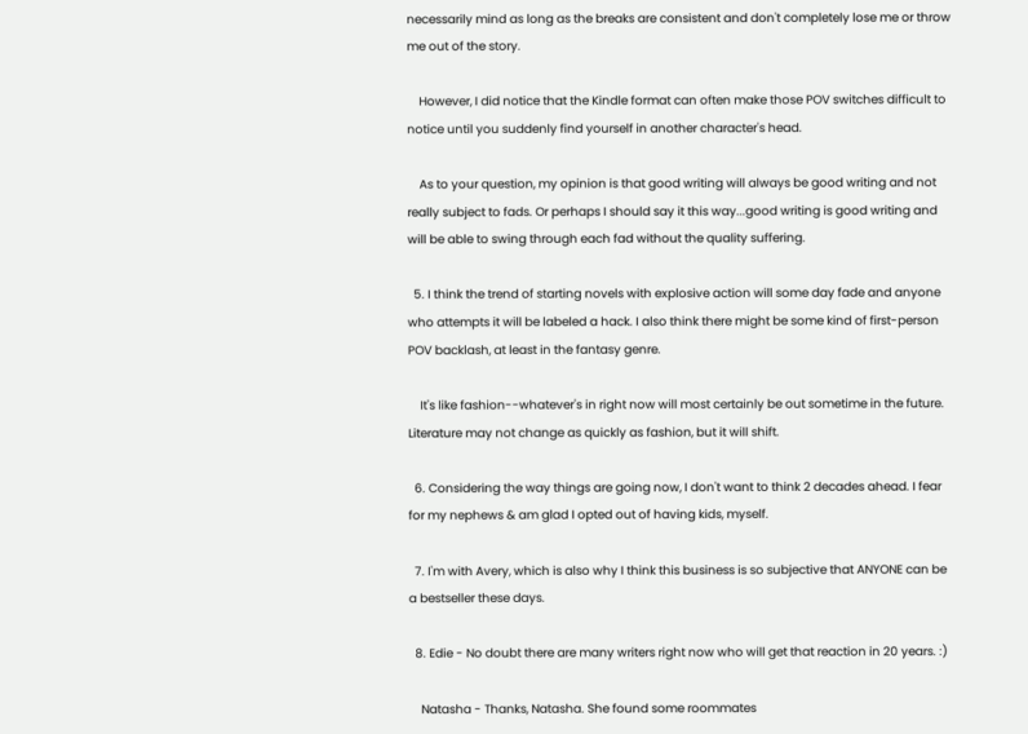necessarily mind as long as the breaks are consistent and don't completely lose me or throw me out of the story.

    However, I did notice that the Kindle format can often make those POV switches difficult to notice until you suddenly find yourself in another character's head.

    As to your question, my opinion is that good writing will always be good writing and not really subject to fads. Or perhaps I should say it this way...good writing is good writing and will be able to swing through each fad without the quality suffering.

  5. I think the trend of starting novels with explosive action will some day fade and anyone who attempts it will be labeled a hack. I also think there might be some kind of first-person POV backlash, at least in the fantasy genre.

    It's like fashion--whatever's in right now will most certainly be out sometime in the future. Literature may not change as quickly as fashion, but it will shift.

  6. Considering the way things are going now, I don't want to think 2 decades ahead. I fear for my nephews & am glad I opted out of having kids, myself.

  7. I'm with Avery, which is also why I think this business is so subjective that ANYONE can be a bestseller these days.

  8. Edie - No doubt there are many writers right now who will get that reaction in 20 years. :)

    Natasha - Thanks, Natasha. She found some roommates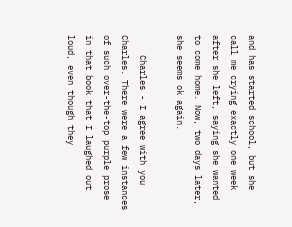and has started school, but she call me crying exactly one week after she left, saying she wanted to come home. Now, two days later, she seems ok again.

    Charles - I agree with you Charles. There were a few instances of such over-the-top purple prose in that book that I laughed out loud, even though they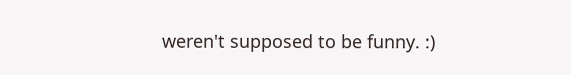weren't supposed to be funny. :)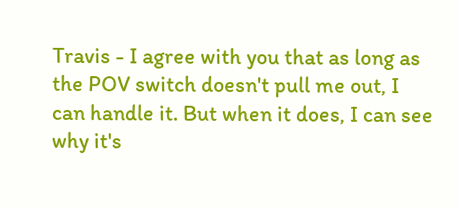Travis - I agree with you that as long as the POV switch doesn't pull me out, I can handle it. But when it does, I can see why it's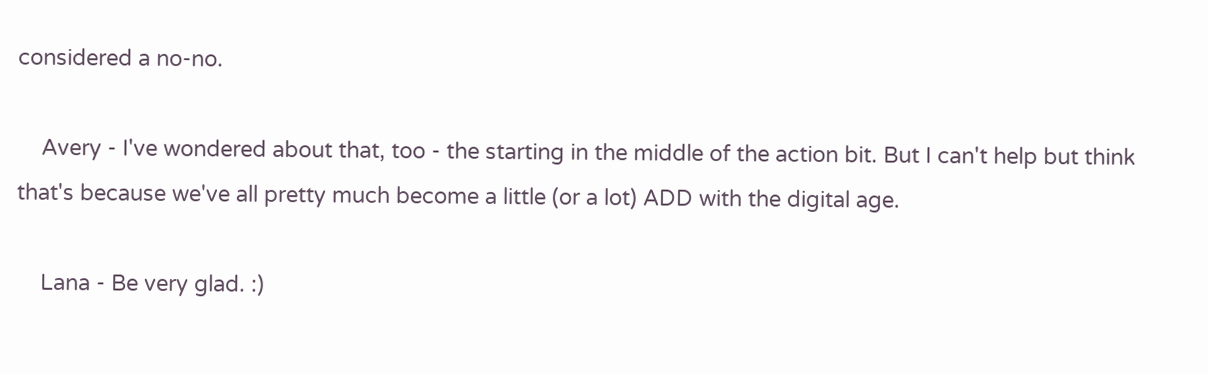considered a no-no.

    Avery - I've wondered about that, too - the starting in the middle of the action bit. But I can't help but think that's because we've all pretty much become a little (or a lot) ADD with the digital age.

    Lana - Be very glad. :)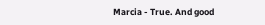Marcia - True. And good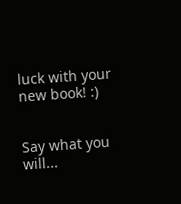luck with your new book! :)


Say what you will...